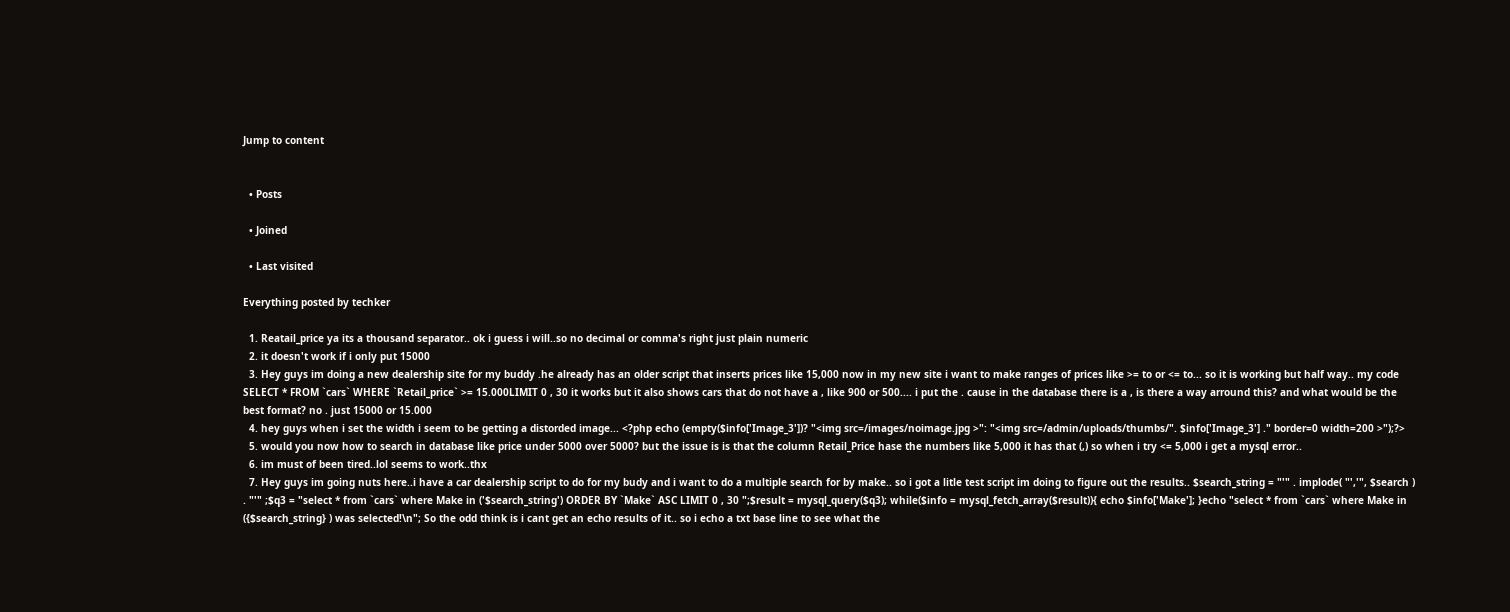Jump to content


  • Posts

  • Joined

  • Last visited

Everything posted by techker

  1. Reatail_price ya its a thousand separator.. ok i guess i will..so no decimal or comma's right just plain numeric
  2. it doesn't work if i only put 15000
  3. Hey guys im doing a new dealership site for my buddy .he already has an older script that inserts prices like 15,000 now in my new site i want to make ranges of prices like >= to or <= to... so it is working but half way.. my code SELECT * FROM `cars` WHERE `Retail_price` >= 15.000LIMIT 0 , 30 it works but it also shows cars that do not have a , like 900 or 500.... i put the . cause in the database there is a , is there a way arround this? and what would be the best format? no . just 15000 or 15.000
  4. hey guys when i set the width i seem to be getting a distorded image... <?php echo (empty($info['Image_3'])? "<img src=/images/noimage.jpg >": "<img src=/admin/uploads/thumbs/". $info['Image_3'] ." border=0 width=200 >");?>
  5. would you now how to search in database like price under 5000 over 5000? but the issue is is that the column Retail_Price hase the numbers like 5,000 it has that (,) so when i try <= 5,000 i get a mysql error..
  6. im must of been tired..lol seems to work..thx
  7. Hey guys im going nuts here..i have a car dealership script to do for my budy and i want to do a multiple search for by make.. so i got a litle test script im doing to figure out the results.. $search_string = "'" . implode( "','", $search ) . "'" ;$q3 = "select * from `cars` where Make in ('$search_string') ORDER BY `Make` ASC LIMIT 0 , 30 ";$result = mysql_query($q3); while($info = mysql_fetch_array($result)){ echo $info['Make']; }echo "select * from `cars` where Make in ({$search_string} ) was selected!\n"; So the odd think is i cant get an echo results of it.. so i echo a txt base line to see what the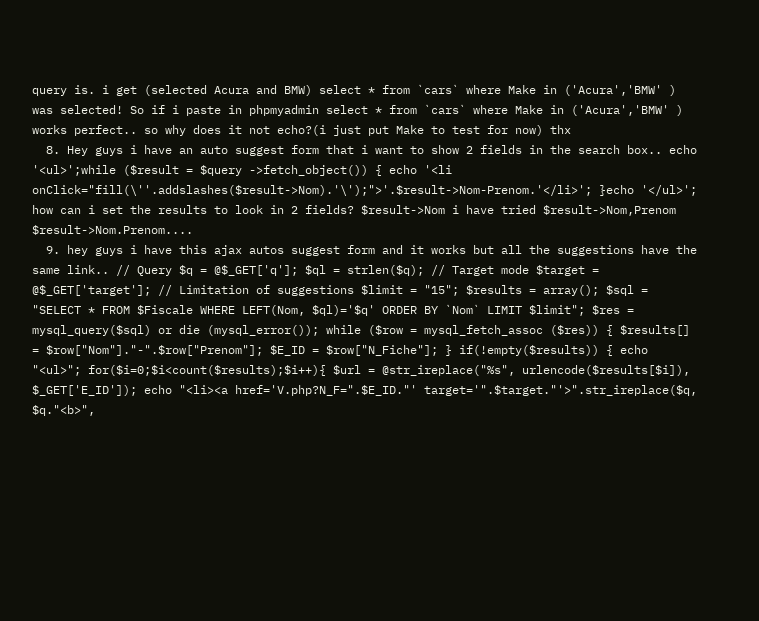query is. i get (selected Acura and BMW) select * from `cars` where Make in ('Acura','BMW' ) was selected! So if i paste in phpmyadmin select * from `cars` where Make in ('Acura','BMW' ) works perfect.. so why does it not echo?(i just put Make to test for now) thx
  8. Hey guys i have an auto suggest form that i want to show 2 fields in the search box.. echo '<ul>';while ($result = $query ->fetch_object()) { echo '<li onClick="fill(\''.addslashes($result->Nom).'\');">'.$result->Nom-Prenom.'</li>'; }echo '</ul>'; how can i set the results to look in 2 fields? $result->Nom i have tried $result->Nom,Prenom $result->Nom.Prenom....
  9. hey guys i have this ajax autos suggest form and it works but all the suggestions have the same link.. // Query $q = @$_GET['q']; $ql = strlen($q); // Target mode $target = @$_GET['target']; // Limitation of suggestions $limit = "15"; $results = array(); $sql = "SELECT * FROM $Fiscale WHERE LEFT(Nom, $ql)='$q' ORDER BY `Nom` LIMIT $limit"; $res = mysql_query($sql) or die (mysql_error()); while ($row = mysql_fetch_assoc ($res)) { $results[] = $row["Nom"]."-".$row["Prenom"]; $E_ID = $row["N_Fiche"]; } if(!empty($results)) { echo "<ul>"; for($i=0;$i<count($results);$i++){ $url = @str_ireplace("%s", urlencode($results[$i]), $_GET['E_ID']); echo "<li><a href='V.php?N_F=".$E_ID."' target='".$target."'>".str_ireplace($q, $q."<b>",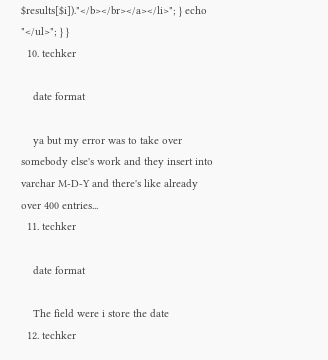$results[$i])."</b></br></a></li>"; } echo "</ul>"; } }
  10. techker

    date format

    ya but my error was to take over somebody else's work and they insert into varchar M-D-Y and there's like already over 400 entries...
  11. techker

    date format

    The field were i store the date
  12. techker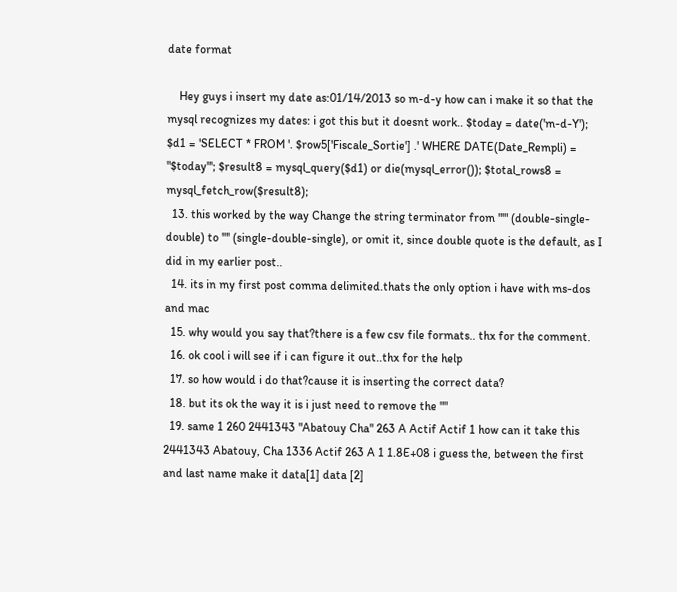date format

    Hey guys i insert my date as:01/14/2013 so m-d-y how can i make it so that the mysql recognizes my dates: i got this but it doesnt work.. $today = date('m-d-Y'); $d1 = 'SELECT * FROM '. $row5['Fiscale_Sortie'] .' WHERE DATE(Date_Rempli) = "$today"'; $result8 = mysql_query($d1) or die(mysql_error()); $total_rows8 = mysql_fetch_row($result8);
  13. this worked by the way Change the string terminator from "'" (double-single-double) to '"' (single-double-single), or omit it, since double quote is the default, as I did in my earlier post..
  14. its in my first post comma delimited.thats the only option i have with ms-dos and mac
  15. why would you say that?there is a few csv file formats.. thx for the comment.
  16. ok cool i will see if i can figure it out..thx for the help
  17. so how would i do that?cause it is inserting the correct data?
  18. but its ok the way it is i just need to remove the ""
  19. same 1 260 2441343 "Abatouy Cha" 263 A Actif Actif 1 how can it take this 2441343 Abatouy, Cha 1336 Actif 263 A 1 1.8E+08 i guess the, between the first and last name make it data[1] data [2]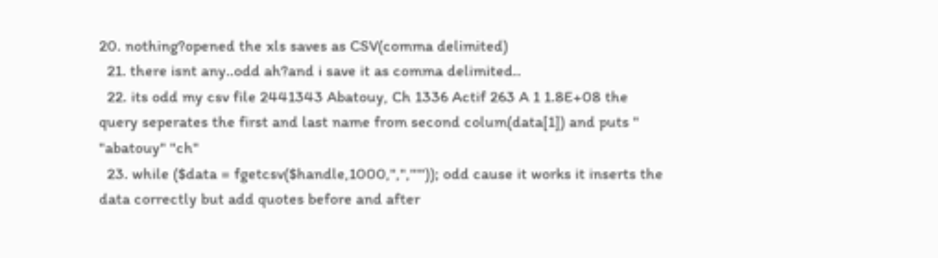20. nothing?opened the xls saves as CSV(comma delimited)
  21. there isnt any..odd ah?and i save it as comma delimited..
  22. its odd my csv file 2441343 Abatouy, Ch 1336 Actif 263 A 1 1.8E+08 the query seperates the first and last name from second colum(data[1]) and puts " "abatouy" "ch"
  23. while ($data = fgetcsv($handle,1000,",","'")); odd cause it works it inserts the data correctly but add quotes before and after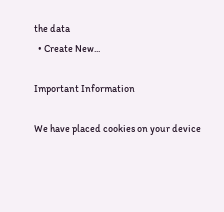the data
  • Create New...

Important Information

We have placed cookies on your device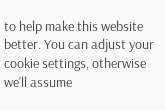to help make this website better. You can adjust your cookie settings, otherwise we'll assume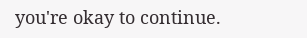you're okay to continue.